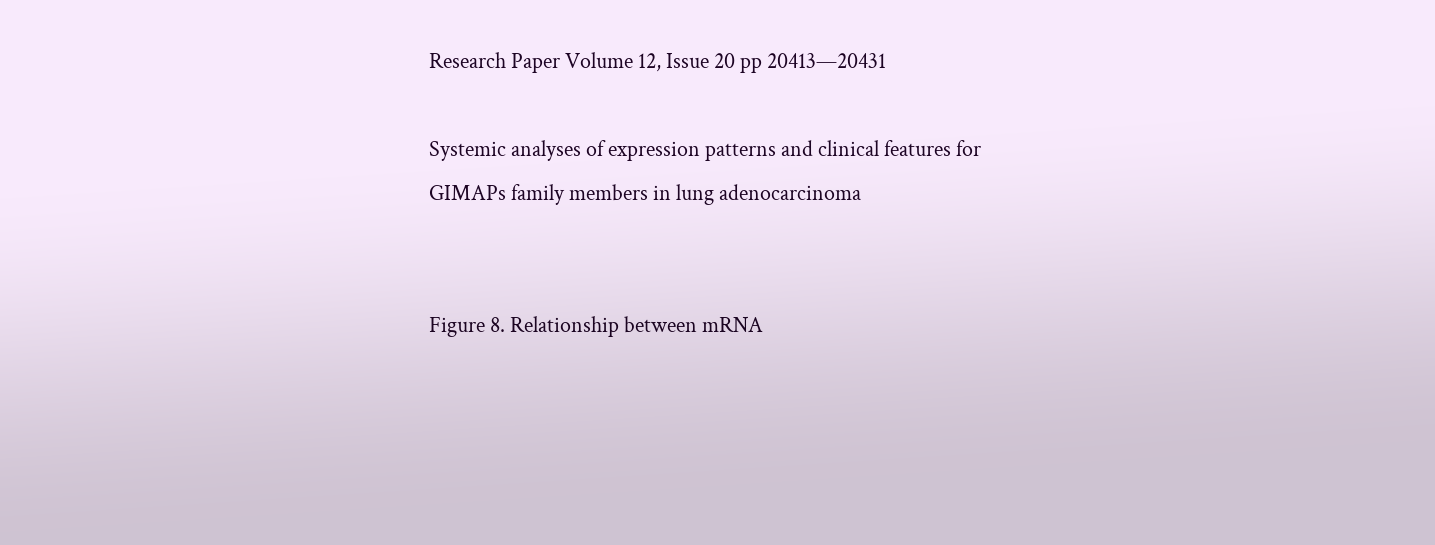Research Paper Volume 12, Issue 20 pp 20413—20431

Systemic analyses of expression patterns and clinical features for GIMAPs family members in lung adenocarcinoma


Figure 8. Relationship between mRNA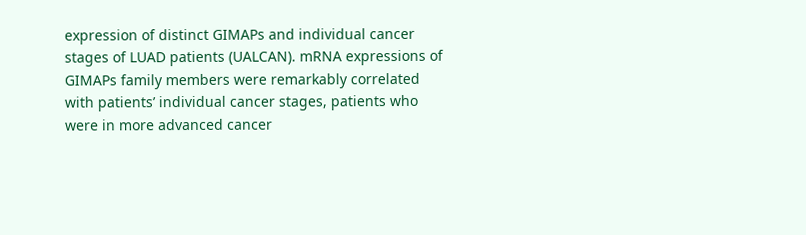expression of distinct GIMAPs and individual cancer stages of LUAD patients (UALCAN). mRNA expressions of GIMAPs family members were remarkably correlated with patients’ individual cancer stages, patients who were in more advanced cancer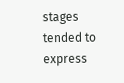stages tended to express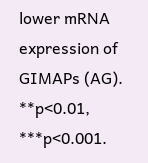lower mRNA expression of GIMAPs (AG). **p<0.01, ***p<0.001.